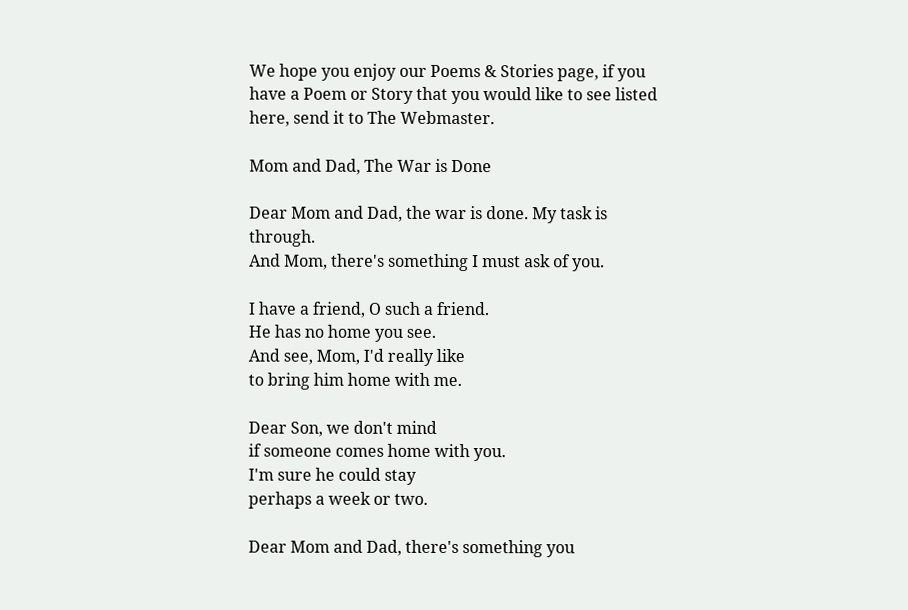We hope you enjoy our Poems & Stories page, if you have a Poem or Story that you would like to see listed here, send it to The Webmaster.

Mom and Dad, The War is Done

Dear Mom and Dad, the war is done. My task is through.
And Mom, there's something I must ask of you.

I have a friend, O such a friend.
He has no home you see.
And see, Mom, I'd really like
to bring him home with me.

Dear Son, we don't mind
if someone comes home with you.
I'm sure he could stay
perhaps a week or two.

Dear Mom and Dad, there's something you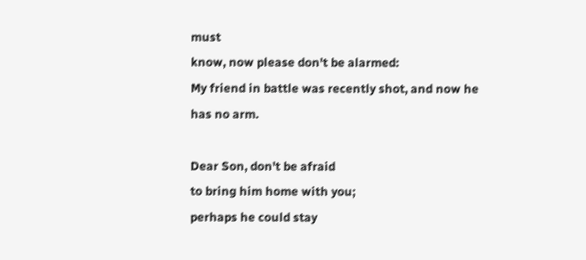must
know, now please don't be alarmed:
My friend in battle was recently shot, and now he
has no arm.

Dear Son, don't be afraid
to bring him home with you;
perhaps he could stay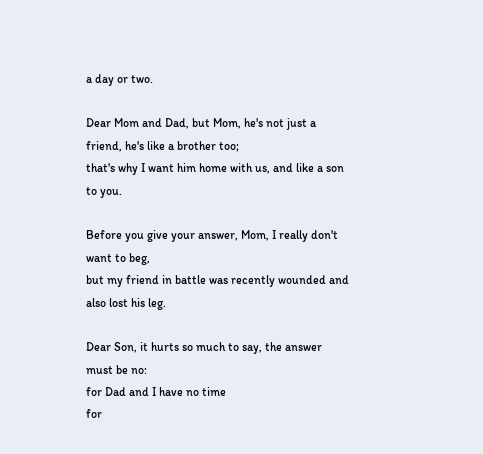a day or two.

Dear Mom and Dad, but Mom, he's not just a
friend, he's like a brother too;
that's why I want him home with us, and like a son
to you.

Before you give your answer, Mom, I really don't
want to beg,
but my friend in battle was recently wounded and
also lost his leg.

Dear Son, it hurts so much to say, the answer
must be no:
for Dad and I have no time
for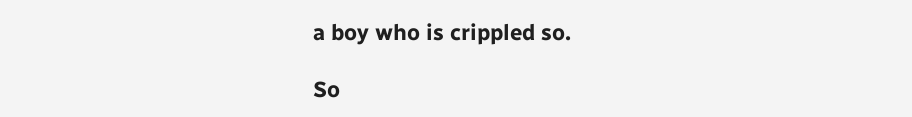a boy who is crippled so.

So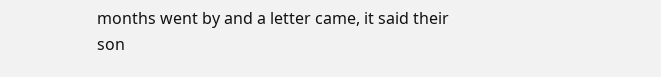months went by and a letter came, it said their
son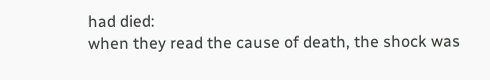had died:
when they read the cause of death, the shock was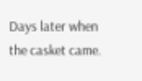Days later when the casket came.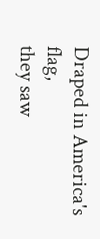Draped in America's flag,
they saw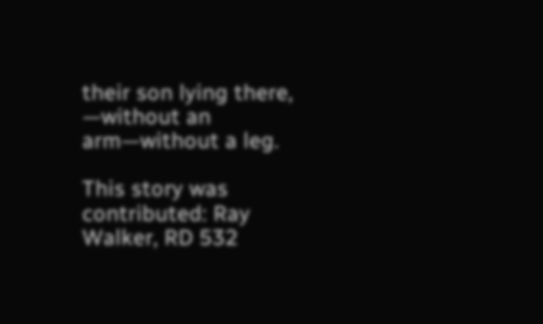their son lying there,
—without an arm—without a leg.

This story was contributed: Ray Walker, RD 532